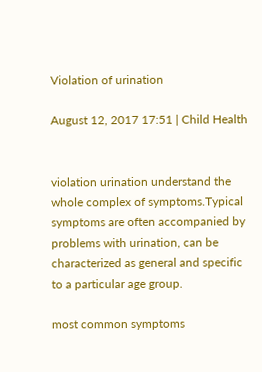Violation of urination

August 12, 2017 17:51 | Child Health


violation urination understand the whole complex of symptoms.Typical symptoms are often accompanied by problems with urination, can be characterized as general and specific to a particular age group.

most common symptoms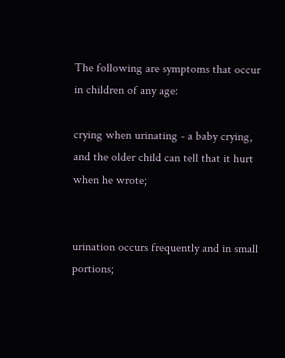The following are symptoms that occur in children of any age:

crying when urinating - a baby crying, and the older child can tell that it hurt when he wrote;


urination occurs frequently and in small portions;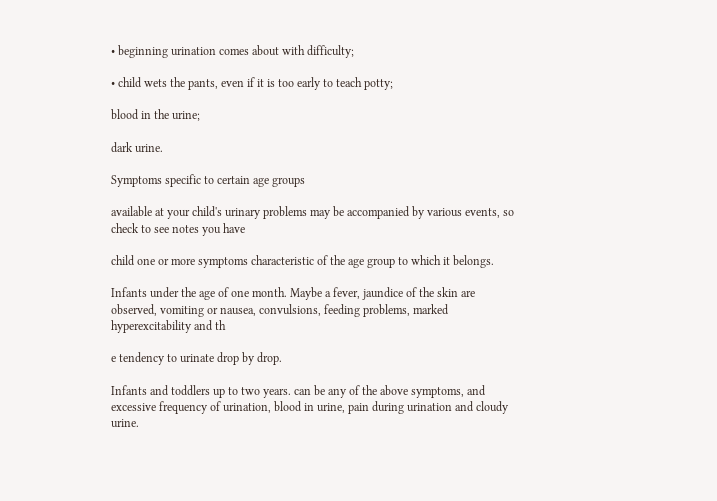• beginning urination comes about with difficulty;

• child wets the pants, even if it is too early to teach potty;

blood in the urine;

dark urine.

Symptoms specific to certain age groups

available at your child's urinary problems may be accompanied by various events, so check to see notes you have

child one or more symptoms characteristic of the age group to which it belongs.

Infants under the age of one month. Maybe a fever, jaundice of the skin are observed, vomiting or nausea, convulsions, feeding problems, marked hyperexcitability and th

e tendency to urinate drop by drop.

Infants and toddlers up to two years. can be any of the above symptoms, and excessive frequency of urination, blood in urine, pain during urination and cloudy urine.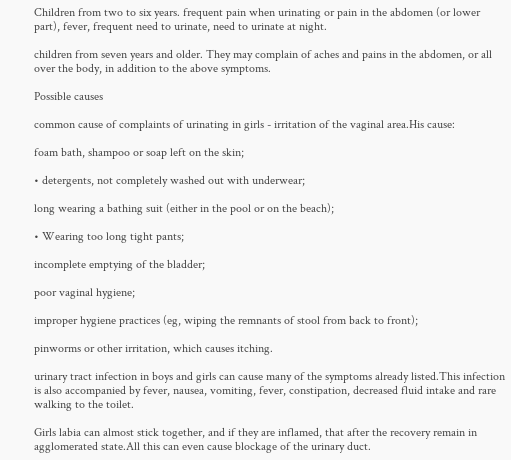Children from two to six years. frequent pain when urinating or pain in the abdomen (or lower part), fever, frequent need to urinate, need to urinate at night.

children from seven years and older. They may complain of aches and pains in the abdomen, or all over the body, in addition to the above symptoms.

Possible causes

common cause of complaints of urinating in girls - irritation of the vaginal area.His cause:

foam bath, shampoo or soap left on the skin;

• detergents, not completely washed out with underwear;

long wearing a bathing suit (either in the pool or on the beach);

• Wearing too long tight pants;

incomplete emptying of the bladder;

poor vaginal hygiene;

improper hygiene practices (eg, wiping the remnants of stool from back to front);

pinworms or other irritation, which causes itching.

urinary tract infection in boys and girls can cause many of the symptoms already listed.This infection is also accompanied by fever, nausea, vomiting, fever, constipation, decreased fluid intake and rare walking to the toilet.

Girls labia can almost stick together, and if they are inflamed, that after the recovery remain in agglomerated state.All this can even cause blockage of the urinary duct.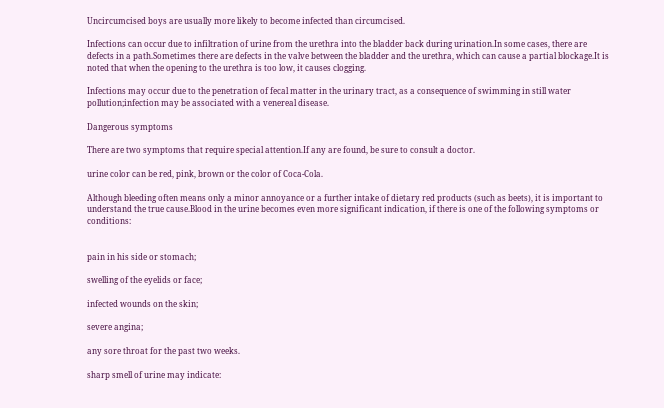Uncircumcised boys are usually more likely to become infected than circumcised.

Infections can occur due to infiltration of urine from the urethra into the bladder back during urination.In some cases, there are defects in a path.Sometimes there are defects in the valve between the bladder and the urethra, which can cause a partial blockage.It is noted that when the opening to the urethra is too low, it causes clogging.

Infections may occur due to the penetration of fecal matter in the urinary tract, as a consequence of swimming in still water pollution;infection may be associated with a venereal disease.

Dangerous symptoms

There are two symptoms that require special attention.If any are found, be sure to consult a doctor.

urine color can be red, pink, brown or the color of Coca-Cola.

Although bleeding often means only a minor annoyance or a further intake of dietary red products (such as beets), it is important to understand the true cause.Blood in the urine becomes even more significant indication, if there is one of the following symptoms or conditions:


pain in his side or stomach;

swelling of the eyelids or face;

infected wounds on the skin;

severe angina;

any sore throat for the past two weeks.

sharp smell of urine may indicate: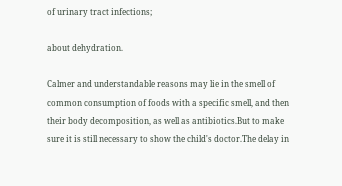of urinary tract infections;

about dehydration.

Calmer and understandable reasons may lie in the smell of common consumption of foods with a specific smell, and then their body decomposition, as well as antibiotics.But to make sure it is still necessary to show the child's doctor.The delay in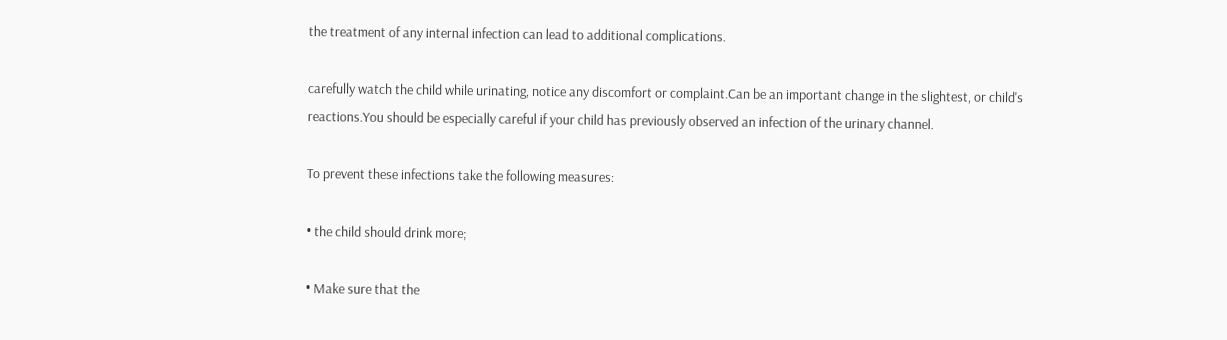the treatment of any internal infection can lead to additional complications.

carefully watch the child while urinating, notice any discomfort or complaint.Can be an important change in the slightest, or child's reactions.You should be especially careful if your child has previously observed an infection of the urinary channel.

To prevent these infections take the following measures:

• the child should drink more;

• Make sure that the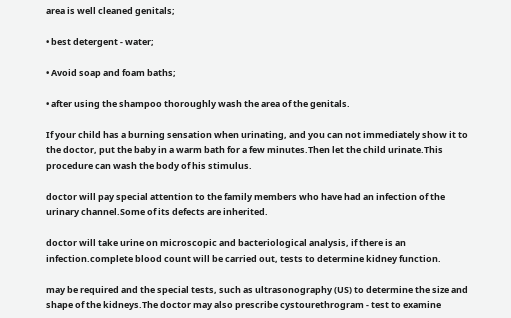area is well cleaned genitals;

• best detergent - water;

• Avoid soap and foam baths;

• after using the shampoo thoroughly wash the area of the genitals.

If your child has a burning sensation when urinating, and you can not immediately show it to the doctor, put the baby in a warm bath for a few minutes.Then let the child urinate.This procedure can wash the body of his stimulus.

doctor will pay special attention to the family members who have had an infection of the urinary channel.Some of its defects are inherited.

doctor will take urine on microscopic and bacteriological analysis, if there is an infection.complete blood count will be carried out, tests to determine kidney function.

may be required and the special tests, such as ultrasonography (US) to determine the size and shape of the kidneys.The doctor may also prescribe cystourethrogram - test to examine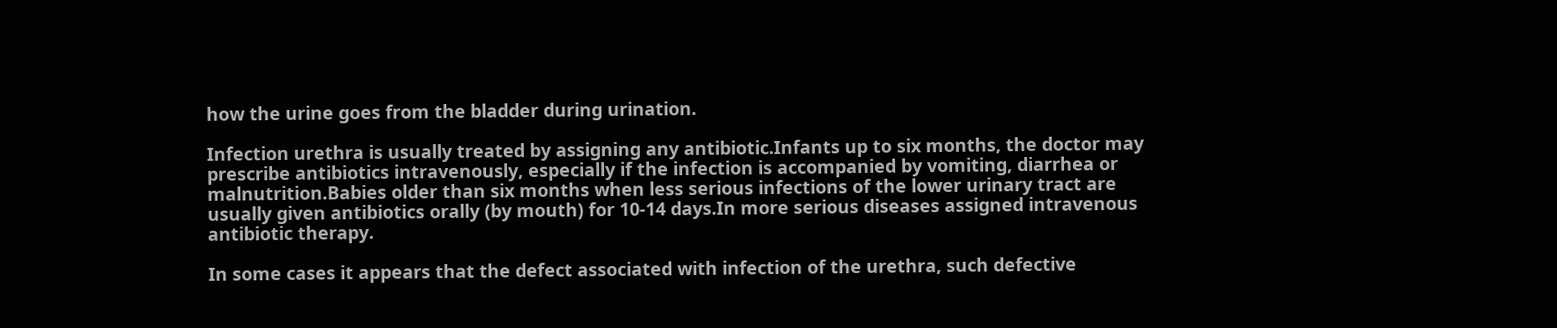how the urine goes from the bladder during urination.

Infection urethra is usually treated by assigning any antibiotic.Infants up to six months, the doctor may prescribe antibiotics intravenously, especially if the infection is accompanied by vomiting, diarrhea or malnutrition.Babies older than six months when less serious infections of the lower urinary tract are usually given antibiotics orally (by mouth) for 10-14 days.In more serious diseases assigned intravenous antibiotic therapy.

In some cases it appears that the defect associated with infection of the urethra, such defective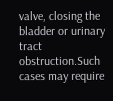valve, closing the bladder or urinary tract obstruction.Such cases may require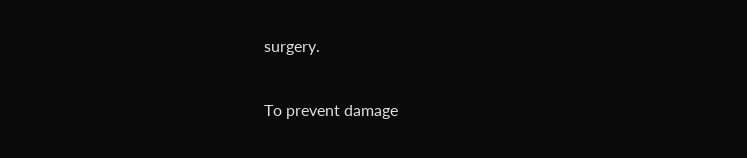surgery.

To prevent damage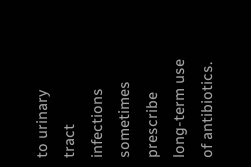to urinary tract infections sometimes prescribe long-term use of antibiotics.